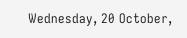Wednesday, 20 October,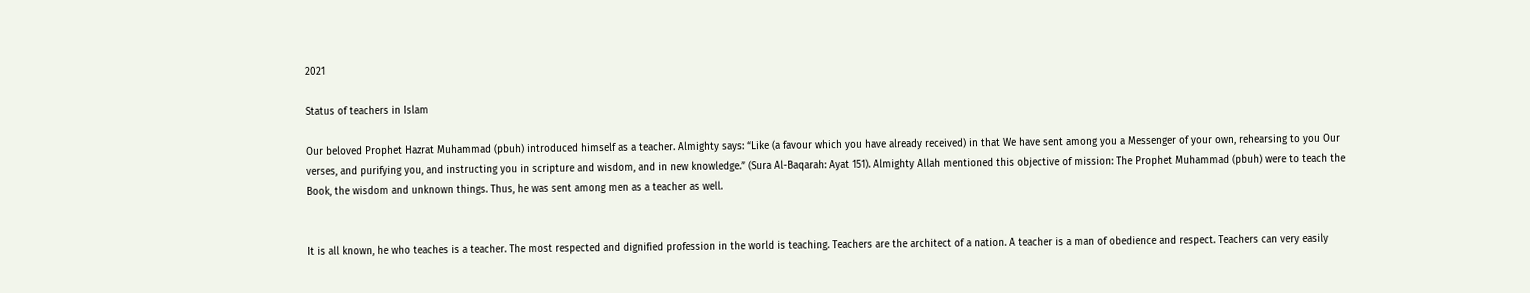2021

Status of teachers in Islam

Our beloved Prophet Hazrat Muhammad (pbuh) introduced himself as a teacher. Almighty says: “Like (a favour which you have already received) in that We have sent among you a Messenger of your own, rehearsing to you Our verses, and purifying you, and instructing you in scripture and wisdom, and in new knowledge.” (Sura Al-Baqarah: Ayat 151). Almighty Allah mentioned this objective of mission: The Prophet Muhammad (pbuh) were to teach the Book, the wisdom and unknown things. Thus, he was sent among men as a teacher as well.


It is all known, he who teaches is a teacher. The most respected and dignified profession in the world is teaching. Teachers are the architect of a nation. A teacher is a man of obedience and respect. Teachers can very easily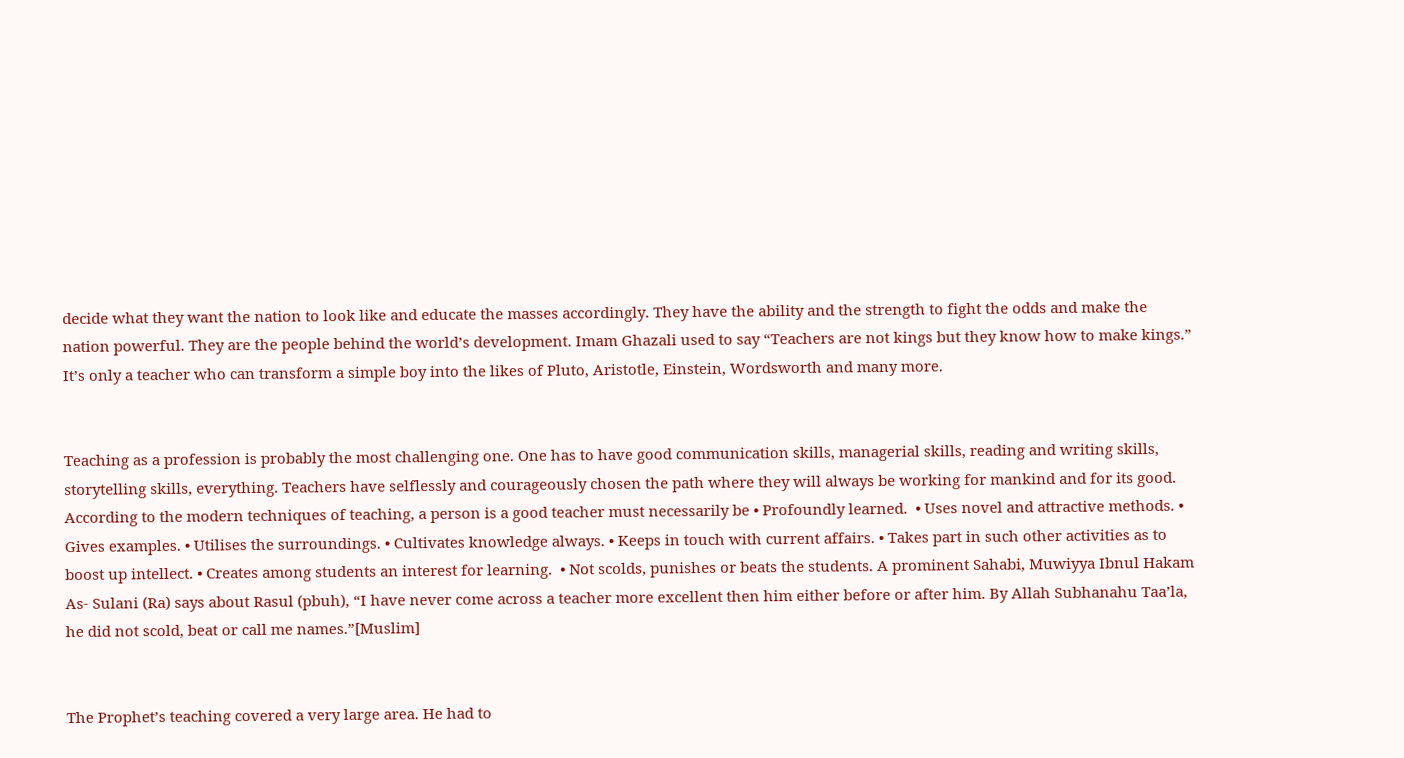decide what they want the nation to look like and educate the masses accordingly. They have the ability and the strength to fight the odds and make the nation powerful. They are the people behind the world’s development. Imam Ghazali used to say “Teachers are not kings but they know how to make kings.” It’s only a teacher who can transform a simple boy into the likes of Pluto, Aristotle, Einstein, Wordsworth and many more.


Teaching as a profession is probably the most challenging one. One has to have good communication skills, managerial skills, reading and writing skills, storytelling skills, everything. Teachers have selflessly and courageously chosen the path where they will always be working for mankind and for its good. According to the modern techniques of teaching, a person is a good teacher must necessarily be • Profoundly learned.  • Uses novel and attractive methods. • Gives examples. • Utilises the surroundings. • Cultivates knowledge always. • Keeps in touch with current affairs. • Takes part in such other activities as to boost up intellect. • Creates among students an interest for learning.  • Not scolds, punishes or beats the students. A prominent Sahabi, Muwiyya Ibnul Hakam As- Sulani (Ra) says about Rasul (pbuh), “I have never come across a teacher more excellent then him either before or after him. By Allah Subhanahu Taa’la, he did not scold, beat or call me names.”[Muslim]


The Prophet’s teaching covered a very large area. He had to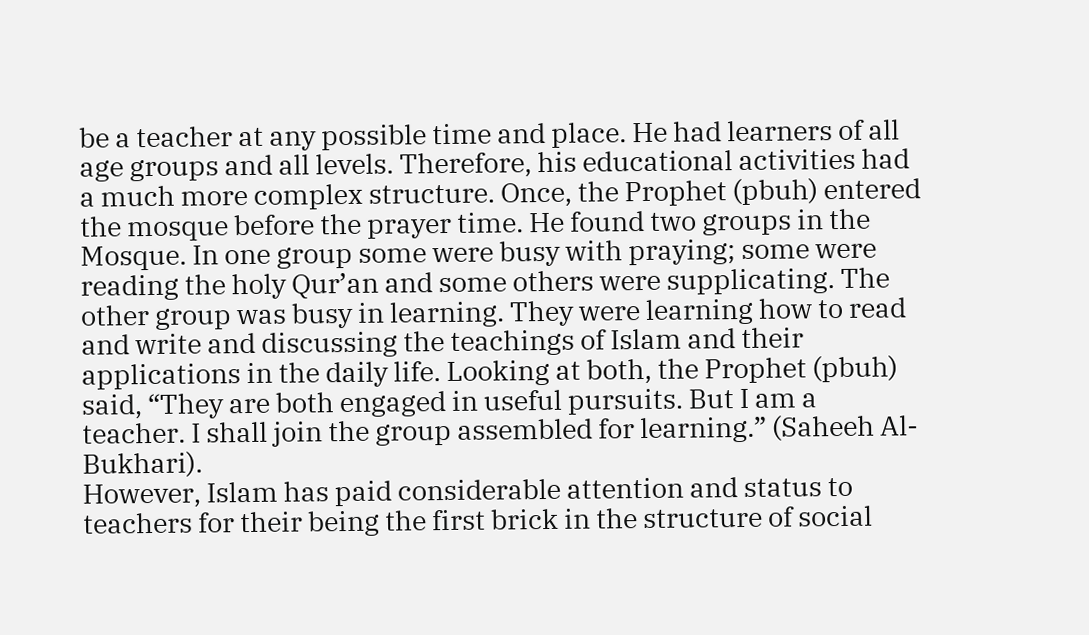be a teacher at any possible time and place. He had learners of all age groups and all levels. Therefore, his educational activities had a much more complex structure. Once, the Prophet (pbuh) entered the mosque before the prayer time. He found two groups in the Mosque. In one group some were busy with praying; some were reading the holy Qur’an and some others were supplicating. The other group was busy in learning. They were learning how to read and write and discussing the teachings of Islam and their applications in the daily life. Looking at both, the Prophet (pbuh) said, “They are both engaged in useful pursuits. But I am a teacher. I shall join the group assembled for learning.” (Saheeh Al-Bukhari).
However, Islam has paid considerable attention and status to teachers for their being the first brick in the structure of social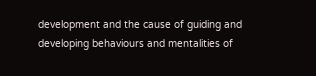development and the cause of guiding and developing behaviours and mentalities of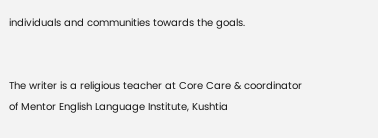individuals and communities towards the goals.


The writer is a religious teacher at Core Care & coordinator of Mentor English Language Institute, Kushtia